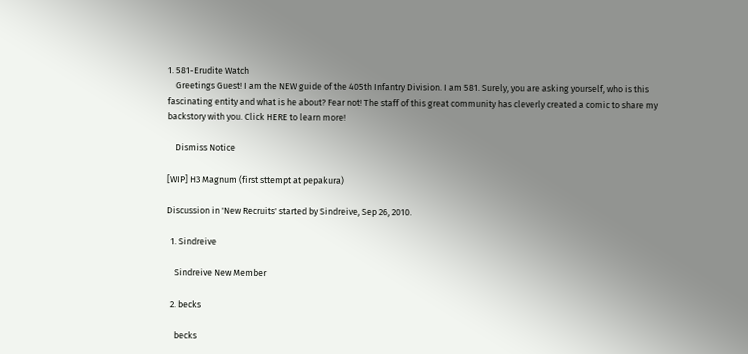1. 581-Erudite Watch
    Greetings Guest! I am the NEW guide of the 405th Infantry Division. I am 581. Surely, you are asking yourself, who is this fascinating entity and what is he about? Fear not! The staff of this great community has cleverly created a comic to share my backstory with you. Click HERE to learn more!

    Dismiss Notice

[WIP] H3 Magnum (first sttempt at pepakura)

Discussion in 'New Recruits' started by Sindreive, Sep 26, 2010.

  1. Sindreive

    Sindreive New Member

  2. becks

    becks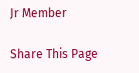Jr Member

Share This Page